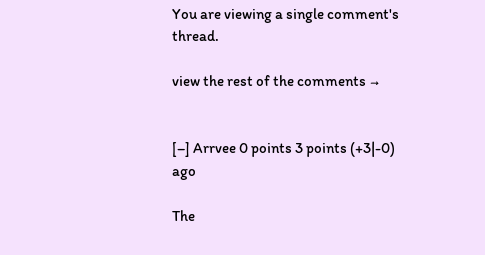You are viewing a single comment's thread.

view the rest of the comments →


[–] Arrvee 0 points 3 points (+3|-0) ago

The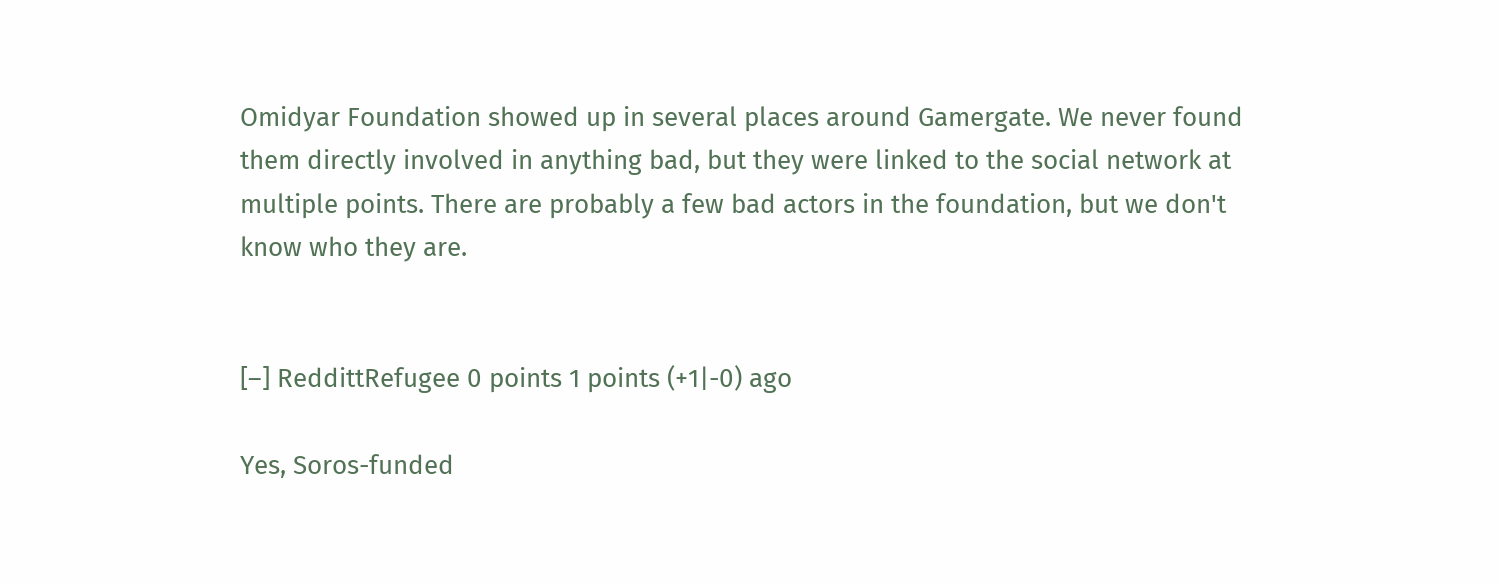Omidyar Foundation showed up in several places around Gamergate. We never found them directly involved in anything bad, but they were linked to the social network at multiple points. There are probably a few bad actors in the foundation, but we don't know who they are.


[–] ReddittRefugee 0 points 1 points (+1|-0) ago

Yes, Soros-funded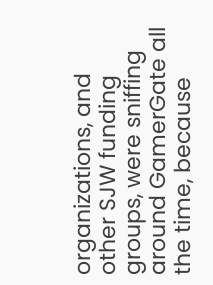organizations, and other SJW funding groups, were sniffing around GamerGate all the time, because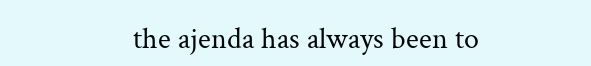the ajenda has always been to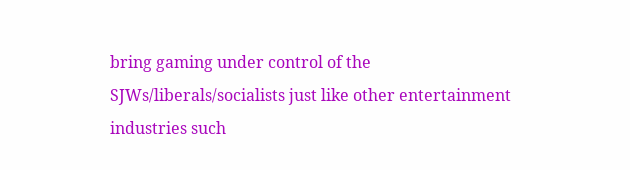bring gaming under control of the SJWs/liberals/socialists just like other entertainment industries such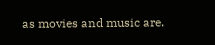as movies and music are.